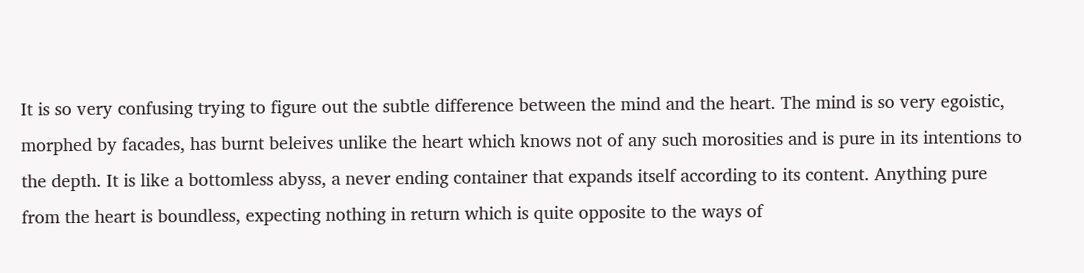It is so very confusing trying to figure out the subtle difference between the mind and the heart. The mind is so very egoistic, morphed by facades, has burnt beleives unlike the heart which knows not of any such morosities and is pure in its intentions to the depth. It is like a bottomless abyss, a never ending container that expands itself according to its content. Anything pure from the heart is boundless, expecting nothing in return which is quite opposite to the ways of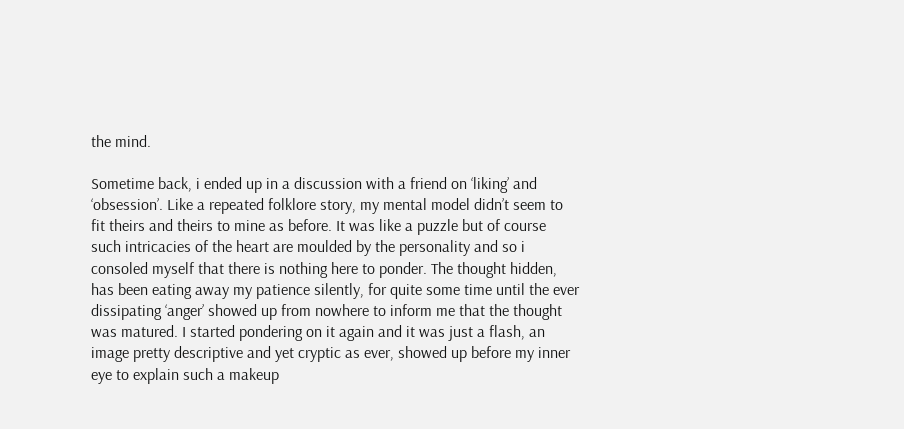the mind.

Sometime back, i ended up in a discussion with a friend on ‘liking’ and ‘obsession’. Like a repeated folklore story, my mental model didn’t seem to fit theirs and theirs to mine as before. It was like a puzzle but of course such intricacies of the heart are moulded by the personality and so i consoled myself that there is nothing here to ponder. The thought hidden, has been eating away my patience silently, for quite some time until the ever dissipating ‘anger’ showed up from nowhere to inform me that the thought was matured. I started pondering on it again and it was just a flash, an image pretty descriptive and yet cryptic as ever, showed up before my inner eye to explain such a makeup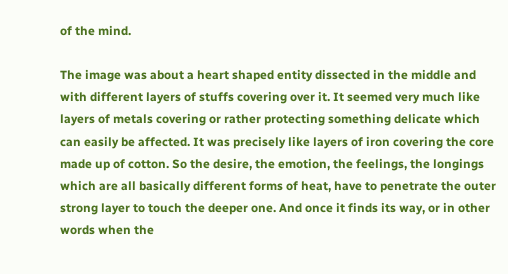of the mind.

The image was about a heart shaped entity dissected in the middle and with different layers of stuffs covering over it. It seemed very much like layers of metals covering or rather protecting something delicate which can easily be affected. It was precisely like layers of iron covering the core made up of cotton. So the desire, the emotion, the feelings, the longings which are all basically different forms of heat, have to penetrate the outer strong layer to touch the deeper one. And once it finds its way, or in other words when the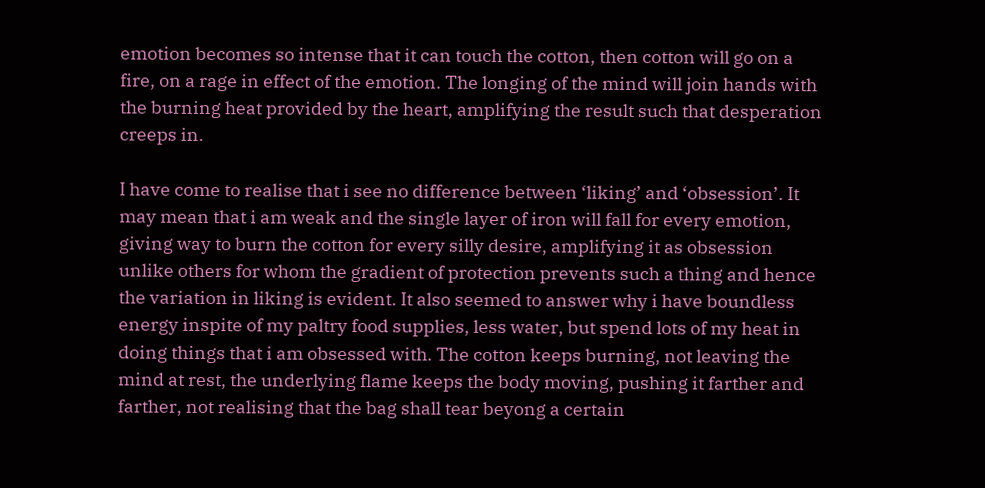emotion becomes so intense that it can touch the cotton, then cotton will go on a fire, on a rage in effect of the emotion. The longing of the mind will join hands with the burning heat provided by the heart, amplifying the result such that desperation creeps in.

I have come to realise that i see no difference between ‘liking’ and ‘obsession’. It may mean that i am weak and the single layer of iron will fall for every emotion, giving way to burn the cotton for every silly desire, amplifying it as obsession unlike others for whom the gradient of protection prevents such a thing and hence the variation in liking is evident. It also seemed to answer why i have boundless energy inspite of my paltry food supplies, less water, but spend lots of my heat in doing things that i am obsessed with. The cotton keeps burning, not leaving the mind at rest, the underlying flame keeps the body moving, pushing it farther and farther, not realising that the bag shall tear beyong a certain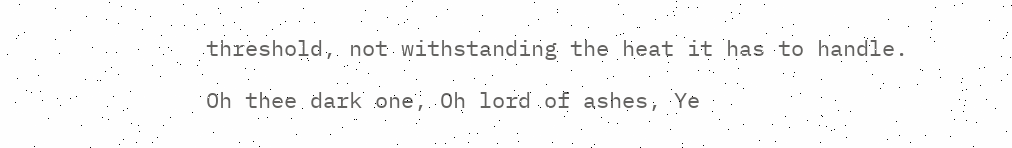threshold, not withstanding the heat it has to handle.

Oh thee dark one, Oh lord of ashes, Ye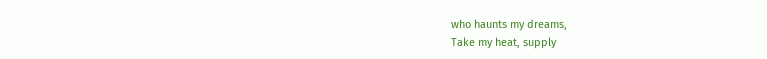who haunts my dreams,
Take my heat, supply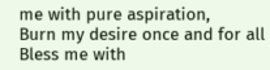me with pure aspiration,
Burn my desire once and for all
Bless me with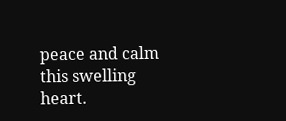peace and calm this swelling heart.